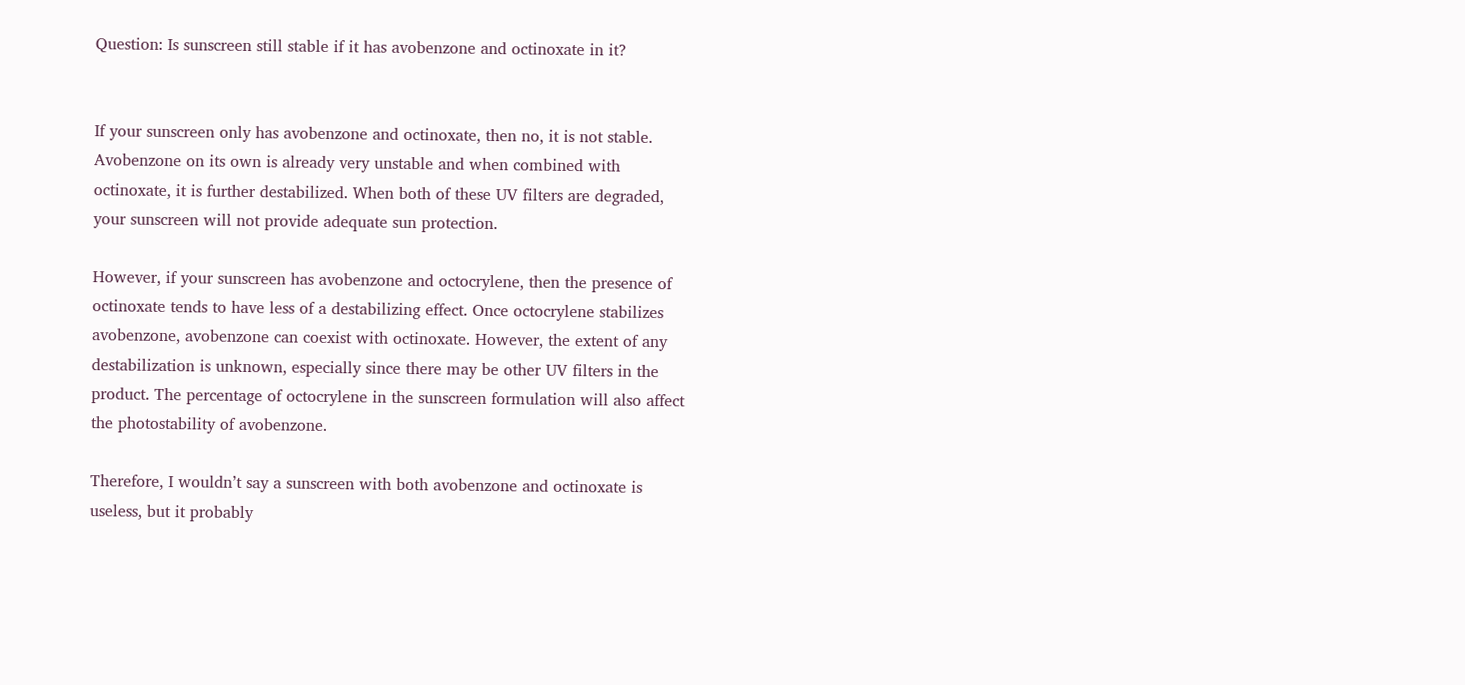Question: Is sunscreen still stable if it has avobenzone and octinoxate in it?


If your sunscreen only has avobenzone and octinoxate, then no, it is not stable. Avobenzone on its own is already very unstable and when combined with octinoxate, it is further destabilized. When both of these UV filters are degraded, your sunscreen will not provide adequate sun protection.

However, if your sunscreen has avobenzone and octocrylene, then the presence of octinoxate tends to have less of a destabilizing effect. Once octocrylene stabilizes avobenzone, avobenzone can coexist with octinoxate. However, the extent of any destabilization is unknown, especially since there may be other UV filters in the product. The percentage of octocrylene in the sunscreen formulation will also affect the photostability of avobenzone.

Therefore, I wouldn’t say a sunscreen with both avobenzone and octinoxate is useless, but it probably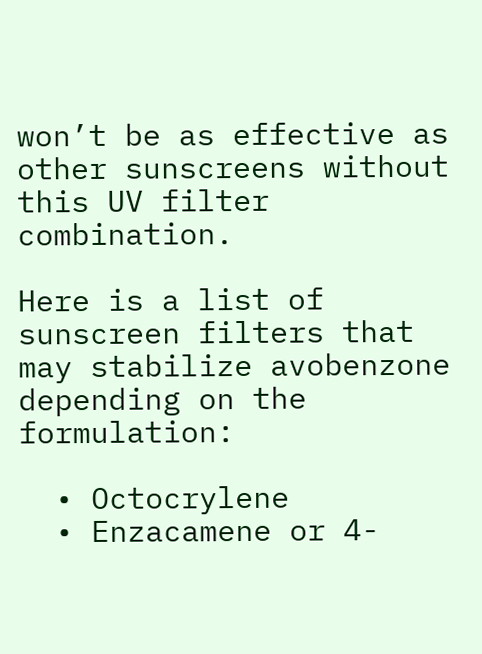won’t be as effective as other sunscreens without this UV filter combination.

Here is a list of sunscreen filters that may stabilize avobenzone depending on the formulation:

  • Octocrylene
  • Enzacamene or 4-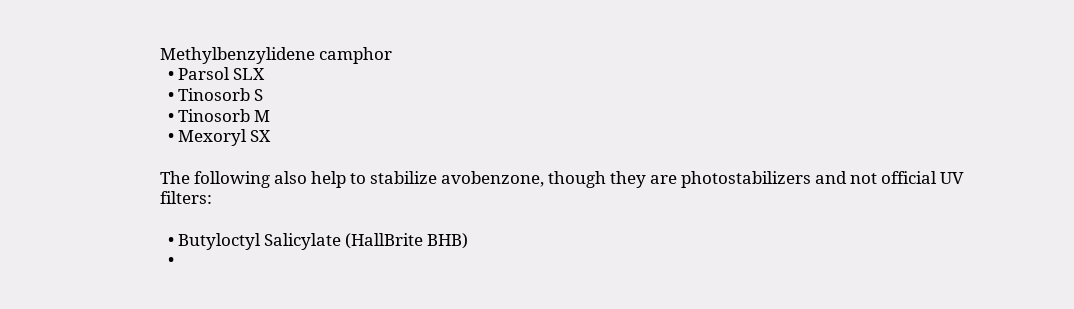Methylbenzylidene camphor
  • Parsol SLX
  • Tinosorb S
  • Tinosorb M
  • Mexoryl SX

The following also help to stabilize avobenzone, though they are photostabilizers and not official UV filters:

  • Butyloctyl Salicylate (HallBrite BHB)
  •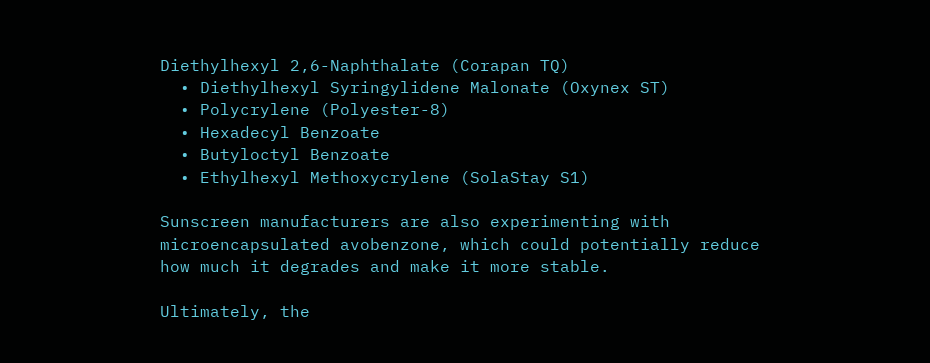Diethylhexyl 2,6-Naphthalate (Corapan TQ)
  • Diethylhexyl Syringylidene Malonate (Oxynex ST)
  • Polycrylene (Polyester-8)
  • Hexadecyl Benzoate
  • Butyloctyl Benzoate
  • Ethylhexyl Methoxycrylene (SolaStay S1)

Sunscreen manufacturers are also experimenting with microencapsulated avobenzone, which could potentially reduce how much it degrades and make it more stable.

Ultimately, the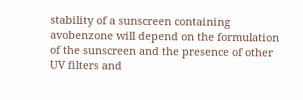stability of a sunscreen containing avobenzone will depend on the formulation of the sunscreen and the presence of other UV filters and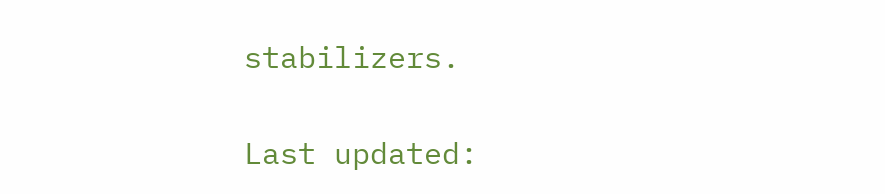stabilizers.

Last updated: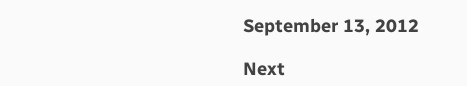September 13, 2012

Next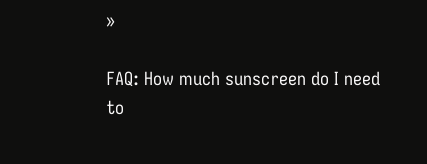»

FAQ: How much sunscreen do I need to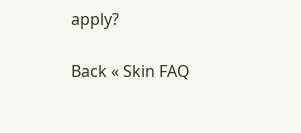apply?

Back « Skin FAQ